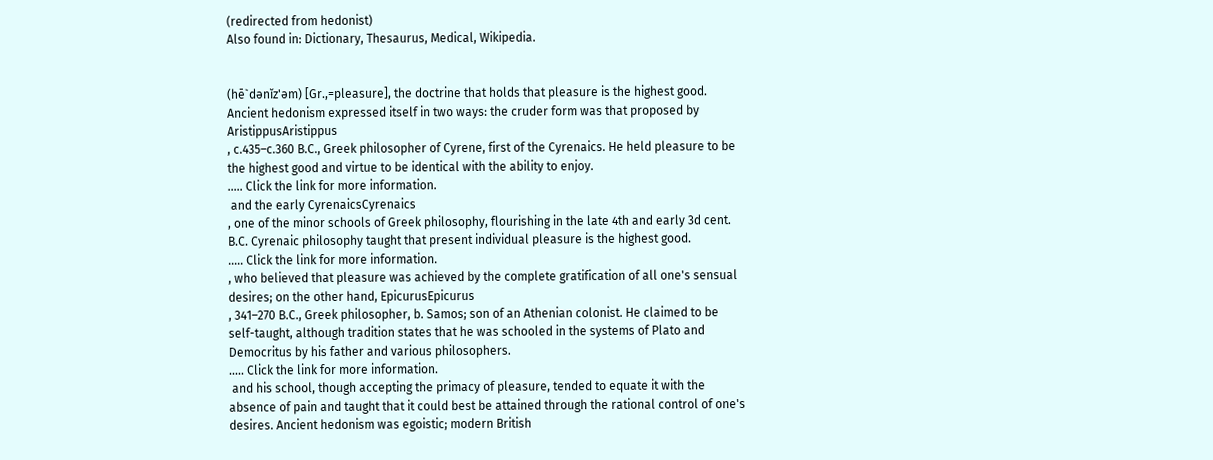(redirected from hedonist)
Also found in: Dictionary, Thesaurus, Medical, Wikipedia.


(hē`dənĭz'əm) [Gr.,=pleasure], the doctrine that holds that pleasure is the highest good. Ancient hedonism expressed itself in two ways: the cruder form was that proposed by AristippusAristippus
, c.435–c.360 B.C., Greek philosopher of Cyrene, first of the Cyrenaics. He held pleasure to be the highest good and virtue to be identical with the ability to enjoy.
..... Click the link for more information.
 and the early CyrenaicsCyrenaics
, one of the minor schools of Greek philosophy, flourishing in the late 4th and early 3d cent. B.C. Cyrenaic philosophy taught that present individual pleasure is the highest good.
..... Click the link for more information.
, who believed that pleasure was achieved by the complete gratification of all one's sensual desires; on the other hand, EpicurusEpicurus
, 341–270 B.C., Greek philosopher, b. Samos; son of an Athenian colonist. He claimed to be self-taught, although tradition states that he was schooled in the systems of Plato and Democritus by his father and various philosophers.
..... Click the link for more information.
 and his school, though accepting the primacy of pleasure, tended to equate it with the absence of pain and taught that it could best be attained through the rational control of one's desires. Ancient hedonism was egoistic; modern British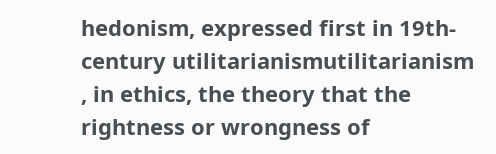hedonism, expressed first in 19th-century utilitarianismutilitarianism
, in ethics, the theory that the rightness or wrongness of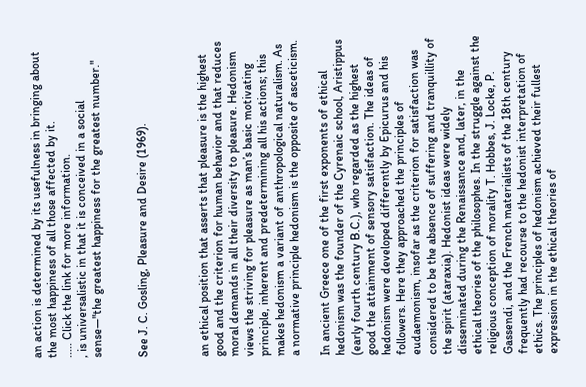an action is determined by its usefulness in bringing about the most happiness of all those affected by it.
..... Click the link for more information.
, is universalistic in that it is conceived in a social sense—"the greatest happiness for the greatest number."


See J. C. Gosling, Pleasure and Desire (1969).



an ethical position that asserts that pleasure is the highest good and the criterion for human behavior and that reduces moral demands in all their diversity to pleasure. Hedonism views the striving for pleasure as man’s basic motivating principle, inherent and predetermining all his actions; this makes hedonism a variant of anthropological naturalism. As a normative principle hedonism is the opposite of asceticism.

In ancient Greece one of the first exponents of ethical hedonism was the founder of the Cyrenaic school, Aristippus (early fourth century B.C.), who regarded as the highest good the attainment of sensory satisfaction. The ideas of hedonism were developed differently by Epicurus and his followers. Here they approached the principles of eudaemonism, insofar as the criterion for satisfaction was considered to be the absence of suffering and tranquillity of the spirit (ataraxia). Hedonist ideas were widely disseminated during the Renaissance and, later, in the ethical theories of the philosophes. In the struggle against the religious conception of morality T. Hobbes, J. Locke, P. Gassendi, and the French materialists of the 18th century frequently had recourse to the hedonist interpretation of ethics. The principles of hedonism achieved their fullest expression in the ethical theories of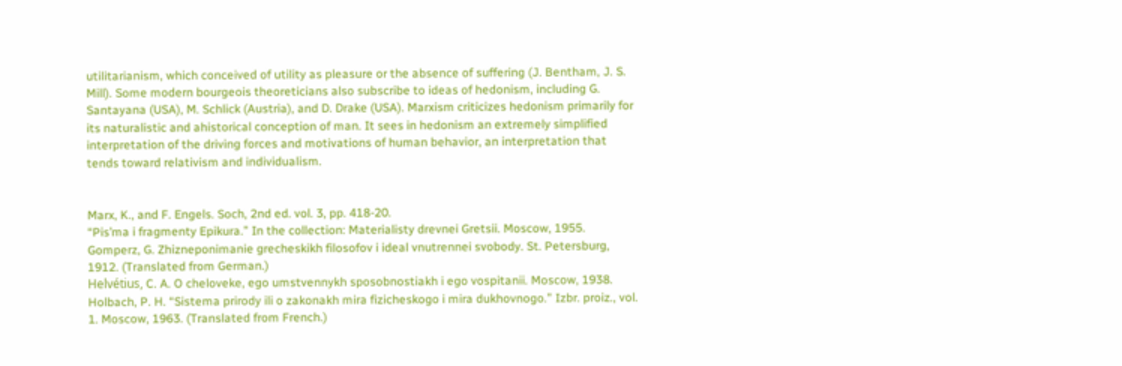utilitarianism, which conceived of utility as pleasure or the absence of suffering (J. Bentham, J. S. Mill). Some modern bourgeois theoreticians also subscribe to ideas of hedonism, including G. Santayana (USA), M. Schlick (Austria), and D. Drake (USA). Marxism criticizes hedonism primarily for its naturalistic and ahistorical conception of man. It sees in hedonism an extremely simplified interpretation of the driving forces and motivations of human behavior, an interpretation that tends toward relativism and individualism.


Marx, K., and F. Engels. Soch, 2nd ed. vol. 3, pp. 418-20.
“Pis’ma i fragmenty Epikura.” In the collection: Materialisty drevnei Gretsii. Moscow, 1955.
Gomperz, G. Zhizneponimanie grecheskikh filosofov i ideal vnutrennei svobody. St. Petersburg, 1912. (Translated from German.)
Helvétius, C. A. O cheloveke, ego umstvennykh sposobnostiakh i ego vospitanii. Moscow, 1938.
Holbach, P. H. “Sistema prirody ili o zakonakh mira fizicheskogo i mira dukhovnogo.” Izbr. proiz., vol. 1. Moscow, 1963. (Translated from French.)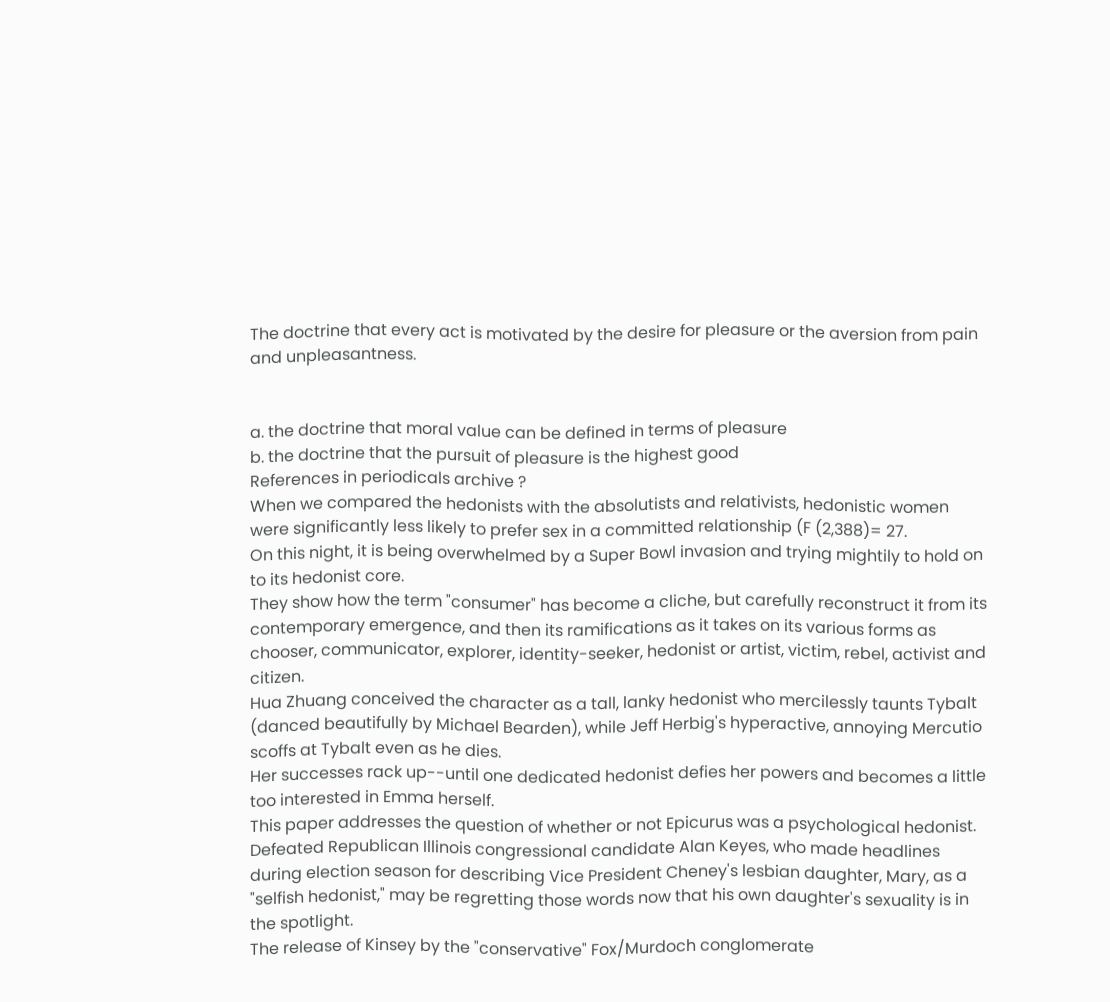The doctrine that every act is motivated by the desire for pleasure or the aversion from pain and unpleasantness.


a. the doctrine that moral value can be defined in terms of pleasure
b. the doctrine that the pursuit of pleasure is the highest good
References in periodicals archive ?
When we compared the hedonists with the absolutists and relativists, hedonistic women were significantly less likely to prefer sex in a committed relationship (F (2,388)= 27.
On this night, it is being overwhelmed by a Super Bowl invasion and trying mightily to hold on to its hedonist core.
They show how the term "consumer" has become a cliche, but carefully reconstruct it from its contemporary emergence, and then its ramifications as it takes on its various forms as chooser, communicator, explorer, identity-seeker, hedonist or artist, victim, rebel, activist and citizen.
Hua Zhuang conceived the character as a tall, lanky hedonist who mercilessly taunts Tybalt (danced beautifully by Michael Bearden), while Jeff Herbig's hyperactive, annoying Mercutio scoffs at Tybalt even as he dies.
Her successes rack up--until one dedicated hedonist defies her powers and becomes a little too interested in Emma herself.
This paper addresses the question of whether or not Epicurus was a psychological hedonist.
Defeated Republican Illinois congressional candidate Alan Keyes, who made headlines during election season for describing Vice President Cheney's lesbian daughter, Mary, as a "selfish hedonist," may be regretting those words now that his own daughter's sexuality is in the spotlight.
The release of Kinsey by the "conservative" Fox/Murdoch conglomerate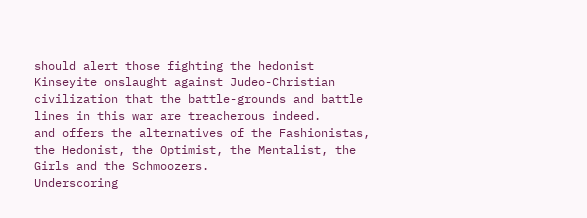should alert those fighting the hedonist Kinseyite onslaught against Judeo-Christian civilization that the battle-grounds and battle lines in this war are treacherous indeed.
and offers the alternatives of the Fashionistas, the Hedonist, the Optimist, the Mentalist, the Girls and the Schmoozers.
Underscoring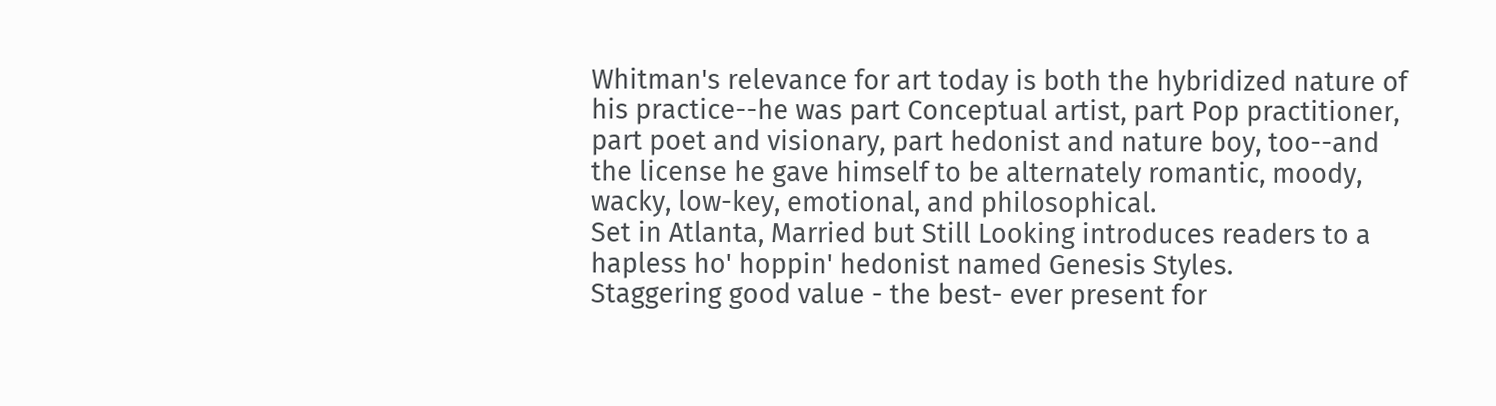Whitman's relevance for art today is both the hybridized nature of his practice--he was part Conceptual artist, part Pop practitioner, part poet and visionary, part hedonist and nature boy, too--and the license he gave himself to be alternately romantic, moody, wacky, low-key, emotional, and philosophical.
Set in Atlanta, Married but Still Looking introduces readers to a hapless ho' hoppin' hedonist named Genesis Styles.
Staggering good value - the best- ever present for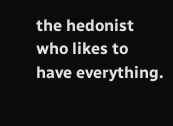the hedonist who likes to have everything.